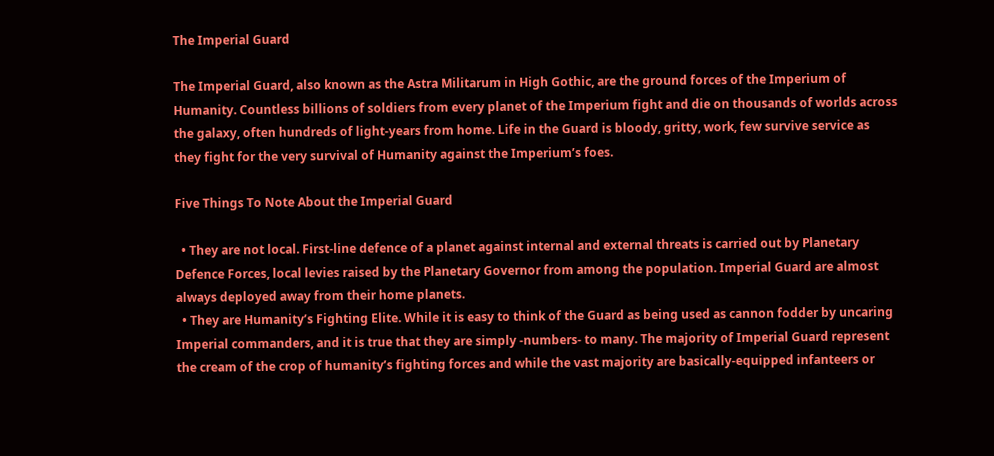The Imperial Guard

The Imperial Guard, also known as the Astra Militarum in High Gothic, are the ground forces of the Imperium of Humanity. Countless billions of soldiers from every planet of the Imperium fight and die on thousands of worlds across the galaxy, often hundreds of light-years from home. Life in the Guard is bloody, gritty, work, few survive service as they fight for the very survival of Humanity against the Imperium’s foes.

Five Things To Note About the Imperial Guard

  • They are not local. First-line defence of a planet against internal and external threats is carried out by Planetary Defence Forces, local levies raised by the Planetary Governor from among the population. Imperial Guard are almost always deployed away from their home planets.
  • They are Humanity’s Fighting Elite. While it is easy to think of the Guard as being used as cannon fodder by uncaring Imperial commanders, and it is true that they are simply -numbers- to many. The majority of Imperial Guard represent the cream of the crop of humanity’s fighting forces and while the vast majority are basically-equipped infanteers or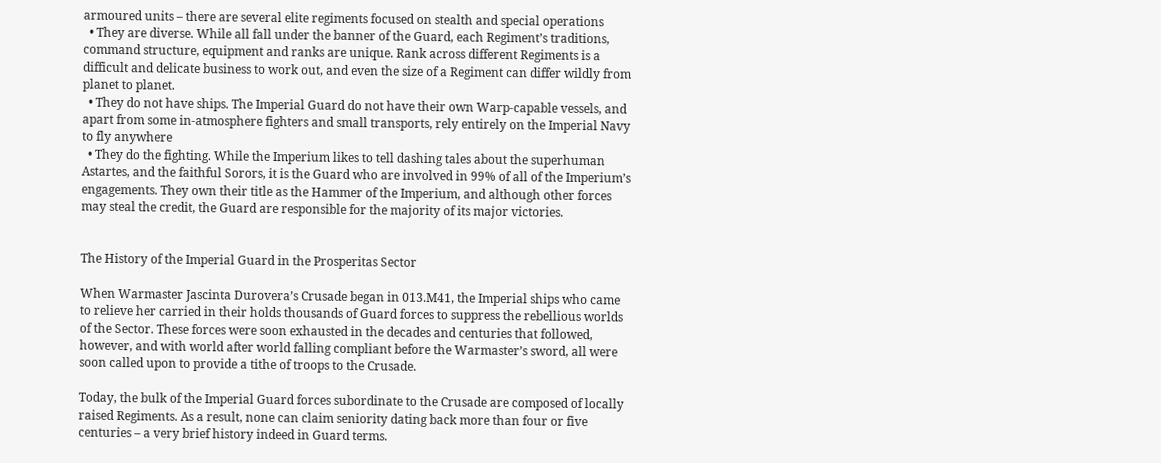armoured units – there are several elite regiments focused on stealth and special operations
  • They are diverse. While all fall under the banner of the Guard, each Regiment’s traditions, command structure, equipment and ranks are unique. Rank across different Regiments is a difficult and delicate business to work out, and even the size of a Regiment can differ wildly from planet to planet.
  • They do not have ships. The Imperial Guard do not have their own Warp-capable vessels, and apart from some in-atmosphere fighters and small transports, rely entirely on the Imperial Navy to fly anywhere
  • They do the fighting. While the Imperium likes to tell dashing tales about the superhuman Astartes, and the faithful Sorors, it is the Guard who are involved in 99% of all of the Imperium’s engagements. They own their title as the Hammer of the Imperium, and although other forces may steal the credit, the Guard are responsible for the majority of its major victories.


The History of the Imperial Guard in the Prosperitas Sector

When Warmaster Jascinta Durovera’s Crusade began in 013.M41, the Imperial ships who came to relieve her carried in their holds thousands of Guard forces to suppress the rebellious worlds of the Sector. These forces were soon exhausted in the decades and centuries that followed, however, and with world after world falling compliant before the Warmaster’s sword, all were soon called upon to provide a tithe of troops to the Crusade.

Today, the bulk of the Imperial Guard forces subordinate to the Crusade are composed of locally raised Regiments. As a result, none can claim seniority dating back more than four or five centuries – a very brief history indeed in Guard terms.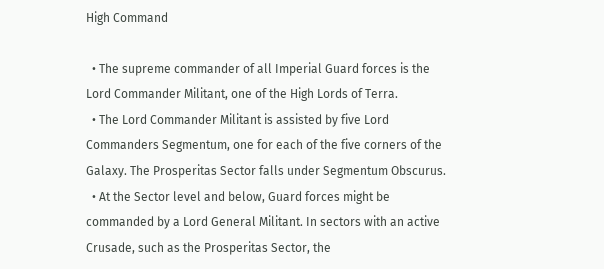High Command

  • The supreme commander of all Imperial Guard forces is the Lord Commander Militant, one of the High Lords of Terra.
  • The Lord Commander Militant is assisted by five Lord Commanders Segmentum, one for each of the five corners of the Galaxy. The Prosperitas Sector falls under Segmentum Obscurus.
  • At the Sector level and below, Guard forces might be commanded by a Lord General Militant. In sectors with an active Crusade, such as the Prosperitas Sector, the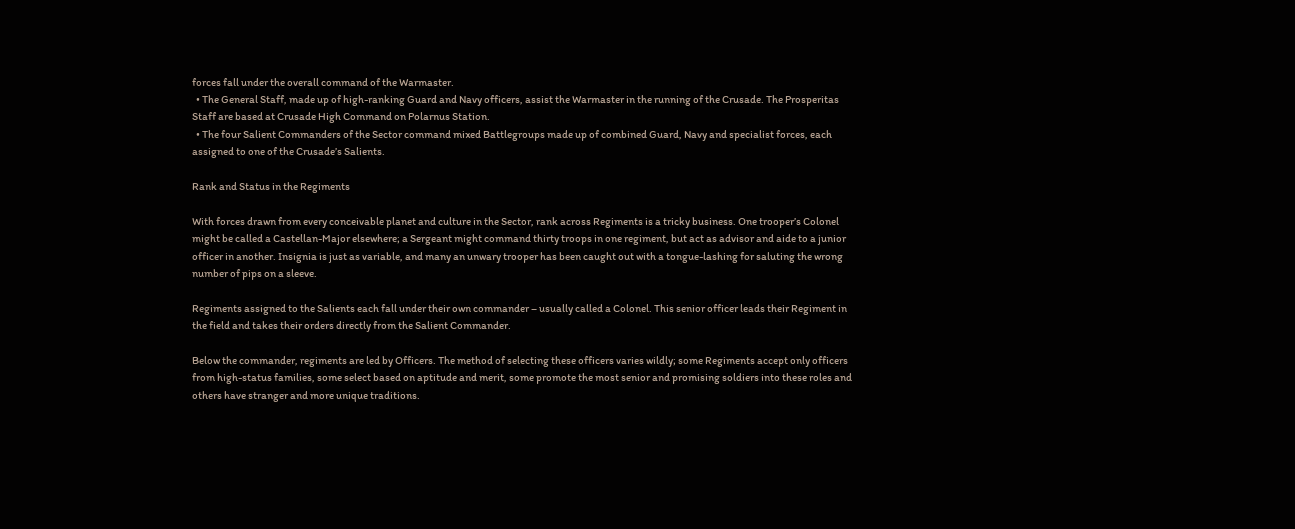forces fall under the overall command of the Warmaster.
  • The General Staff, made up of high-ranking Guard and Navy officers, assist the Warmaster in the running of the Crusade. The Prosperitas Staff are based at Crusade High Command on Polarnus Station.
  • The four Salient Commanders of the Sector command mixed Battlegroups made up of combined Guard, Navy and specialist forces, each assigned to one of the Crusade’s Salients.

Rank and Status in the Regiments

With forces drawn from every conceivable planet and culture in the Sector, rank across Regiments is a tricky business. One trooper’s Colonel might be called a Castellan-Major elsewhere; a Sergeant might command thirty troops in one regiment, but act as advisor and aide to a junior officer in another. Insignia is just as variable, and many an unwary trooper has been caught out with a tongue-lashing for saluting the wrong number of pips on a sleeve.

Regiments assigned to the Salients each fall under their own commander – usually called a Colonel. This senior officer leads their Regiment in the field and takes their orders directly from the Salient Commander.

Below the commander, regiments are led by Officers. The method of selecting these officers varies wildly; some Regiments accept only officers from high-status families, some select based on aptitude and merit, some promote the most senior and promising soldiers into these roles and others have stranger and more unique traditions.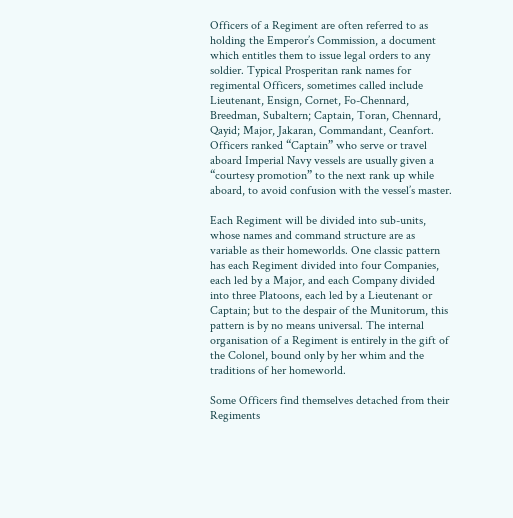Officers of a Regiment are often referred to as holding the Emperor’s Commission, a document which entitles them to issue legal orders to any soldier. Typical Prosperitan rank names for regimental Officers, sometimes called include Lieutenant, Ensign, Cornet, Fo-Chennard, Breedman, Subaltern; Captain, Toran, Chennard, Qayid; Major, Jakaran, Commandant, Ceanfort. Officers ranked “Captain” who serve or travel aboard Imperial Navy vessels are usually given a “courtesy promotion” to the next rank up while aboard, to avoid confusion with the vessel’s master.

Each Regiment will be divided into sub-units, whose names and command structure are as variable as their homeworlds. One classic pattern has each Regiment divided into four Companies, each led by a Major, and each Company divided into three Platoons, each led by a Lieutenant or Captain; but to the despair of the Munitorum, this pattern is by no means universal. The internal organisation of a Regiment is entirely in the gift of the Colonel, bound only by her whim and the traditions of her homeworld.

Some Officers find themselves detached from their Regiments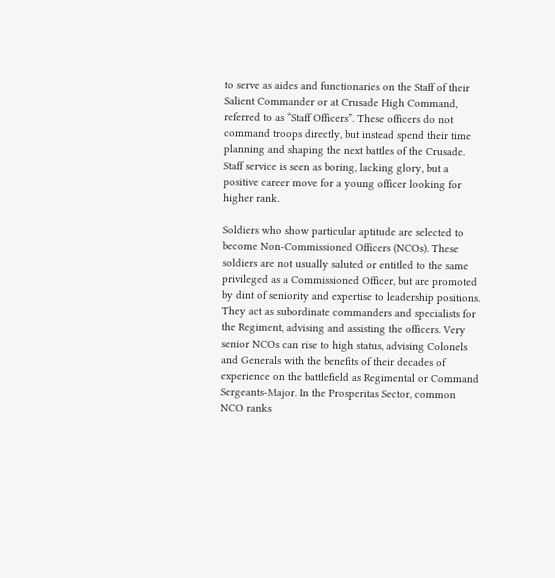to serve as aides and functionaries on the Staff of their Salient Commander or at Crusade High Command, referred to as “Staff Officers”. These officers do not command troops directly, but instead spend their time planning and shaping the next battles of the Crusade. Staff service is seen as boring, lacking glory, but a positive career move for a young officer looking for higher rank.

Soldiers who show particular aptitude are selected to become Non-Commissioned Officers (NCOs). These soldiers are not usually saluted or entitled to the same privileged as a Commissioned Officer, but are promoted by dint of seniority and expertise to leadership positions. They act as subordinate commanders and specialists for the Regiment, advising and assisting the officers. Very senior NCOs can rise to high status, advising Colonels and Generals with the benefits of their decades of experience on the battlefield as Regimental or Command Sergeants-Major. In the Prosperitas Sector, common NCO ranks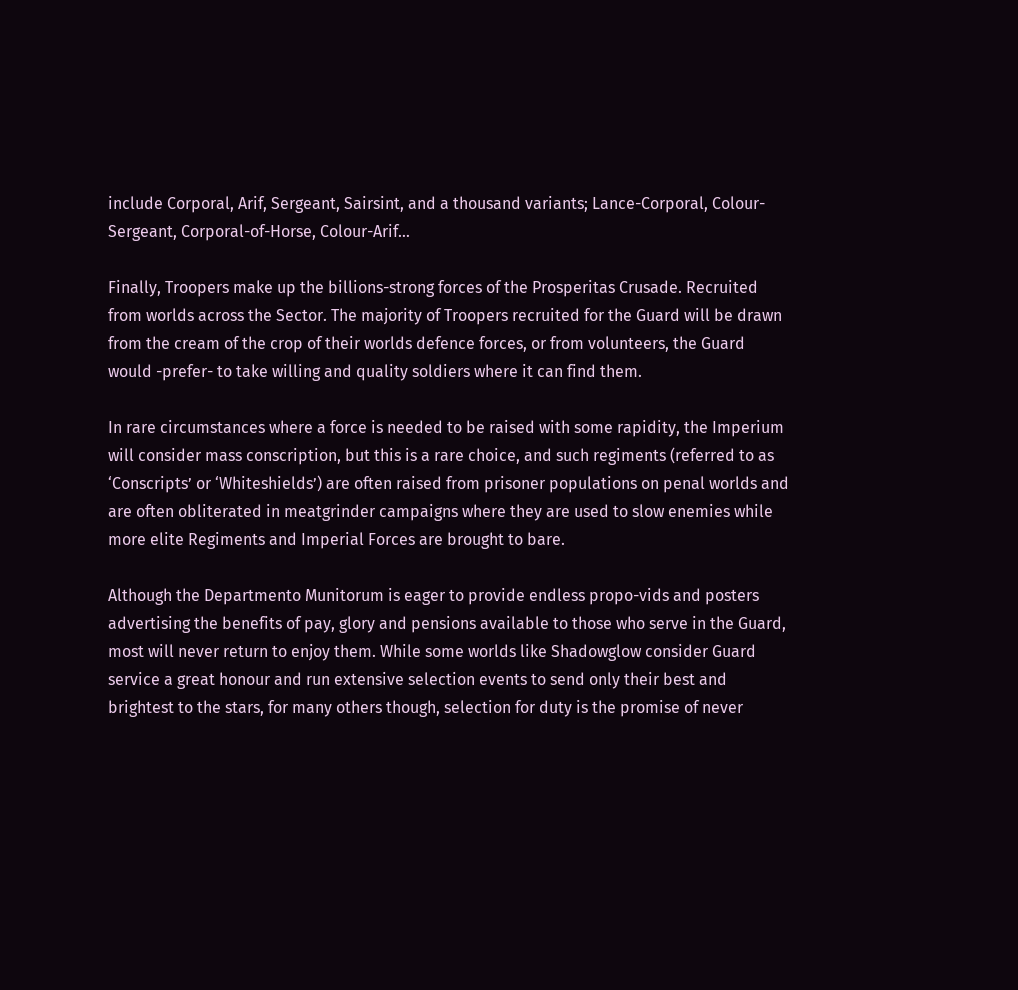include Corporal, Arif, Sergeant, Sairsint, and a thousand variants; Lance-Corporal, Colour-Sergeant, Corporal-of-Horse, Colour-Arif…

Finally, Troopers make up the billions-strong forces of the Prosperitas Crusade. Recruited from worlds across the Sector. The majority of Troopers recruited for the Guard will be drawn from the cream of the crop of their worlds defence forces, or from volunteers, the Guard would -prefer- to take willing and quality soldiers where it can find them.

In rare circumstances where a force is needed to be raised with some rapidity, the Imperium will consider mass conscription, but this is a rare choice, and such regiments (referred to as ‘Conscripts’ or ‘Whiteshields’) are often raised from prisoner populations on penal worlds and are often obliterated in meatgrinder campaigns where they are used to slow enemies while more elite Regiments and Imperial Forces are brought to bare.

Although the Departmento Munitorum is eager to provide endless propo-vids and posters advertising the benefits of pay, glory and pensions available to those who serve in the Guard, most will never return to enjoy them. While some worlds like Shadowglow consider Guard service a great honour and run extensive selection events to send only their best and brightest to the stars, for many others though, selection for duty is the promise of never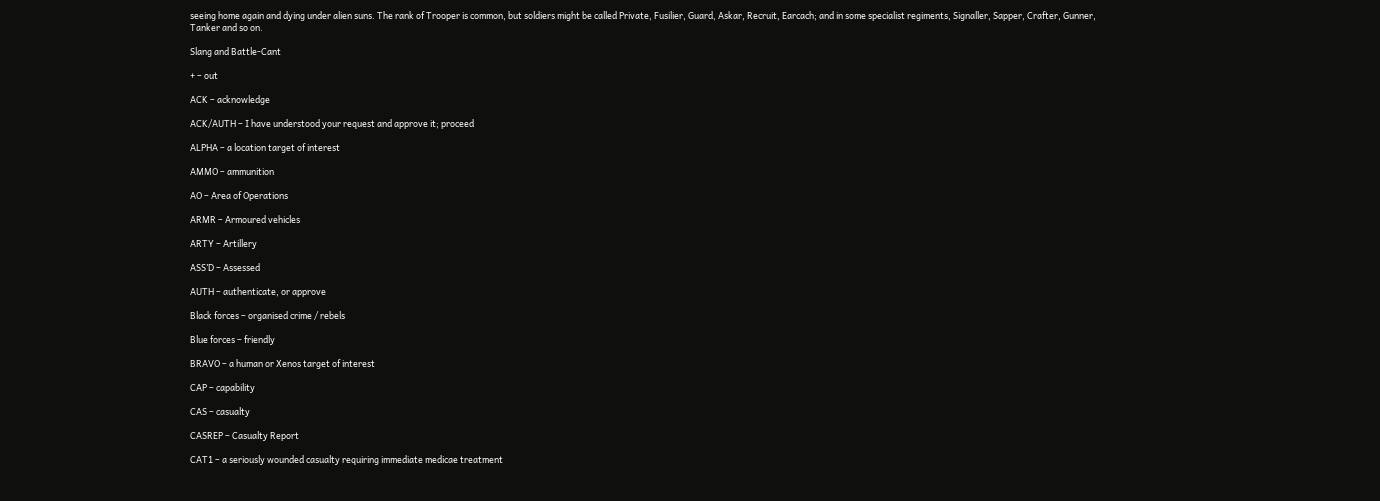seeing home again and dying under alien suns. The rank of Trooper is common, but soldiers might be called Private, Fusilier, Guard, Askar, Recruit, Earcach; and in some specialist regiments, Signaller, Sapper, Crafter, Gunner, Tanker and so on.

Slang and Battle-Cant

+ – out

ACK – acknowledge

ACK/AUTH – I have understood your request and approve it; proceed

ALPHA – a location target of interest

AMMO – ammunition

AO – Area of Operations

ARMR – Armoured vehicles

ARTY – Artillery

ASS’D – Assessed

AUTH – authenticate, or approve

Black forces – organised crime / rebels

Blue forces – friendly

BRAVO – a human or Xenos target of interest

CAP – capability

CAS – casualty

CASREP – Casualty Report

CAT1 – a seriously wounded casualty requiring immediate medicae treatment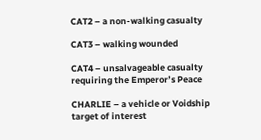CAT2 – a non-walking casualty

CAT3 – walking wounded

CAT4 – unsalvageable casualty requiring the Emperor’s Peace

CHARLIE – a vehicle or Voidship target of interest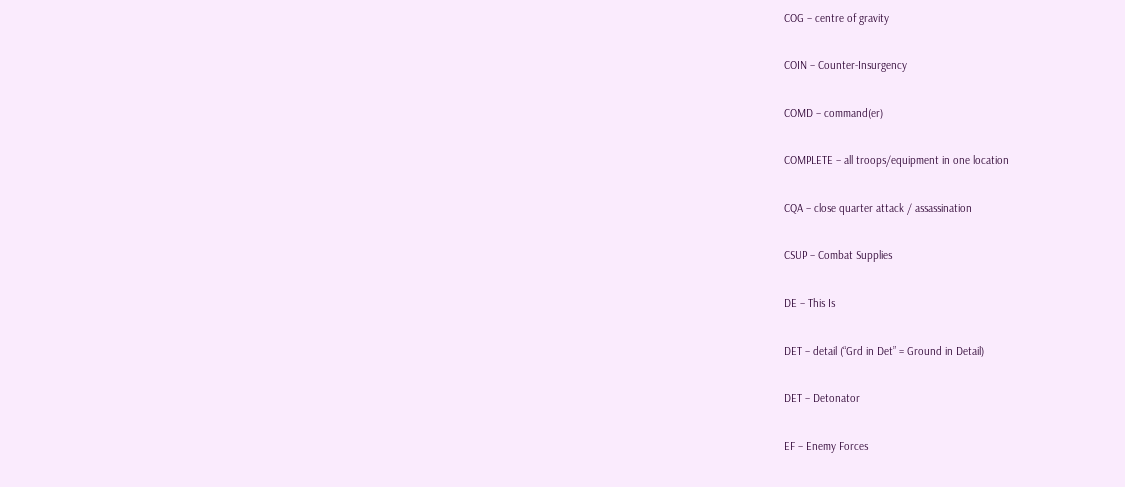COG – centre of gravity

COIN – Counter-Insurgency

COMD – command(er)

COMPLETE – all troops/equipment in one location

CQA – close quarter attack / assassination

CSUP – Combat Supplies

DE – This Is

DET – detail (“Grd in Det” = Ground in Detail)

DET – Detonator

EF – Enemy Forces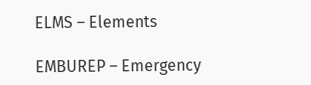ELMS – Elements

EMBUREP – Emergency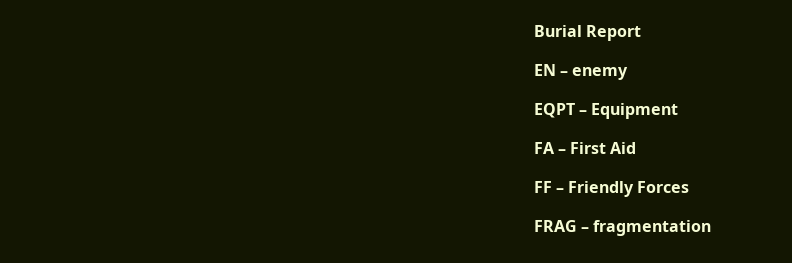Burial Report

EN – enemy

EQPT – Equipment

FA – First Aid

FF – Friendly Forces

FRAG – fragmentation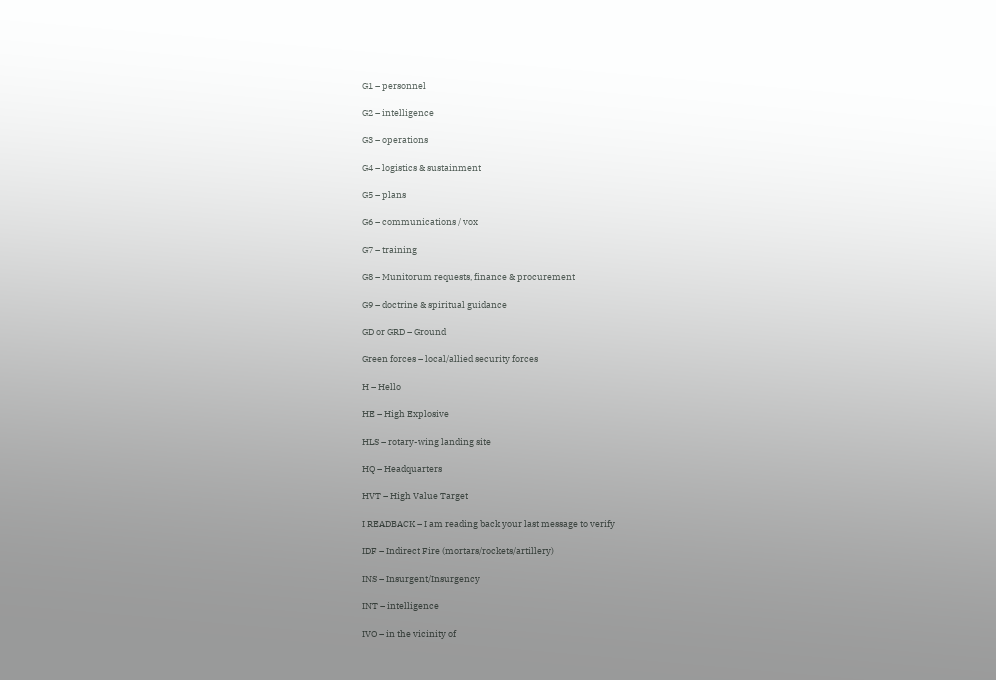G1 – personnel

G2 – intelligence

G3 – operations

G4 – logistics & sustainment

G5 – plans

G6 – communications / vox

G7 – training

G8 – Munitorum requests, finance & procurement

G9 – doctrine & spiritual guidance

GD or GRD – Ground

Green forces – local/allied security forces

H – Hello

HE – High Explosive

HLS – rotary-wing landing site

HQ – Headquarters

HVT – High Value Target

I READBACK – I am reading back your last message to verify

IDF – Indirect Fire (mortars/rockets/artillery)

INS – Insurgent/Insurgency

INT – intelligence

IVO – in the vicinity of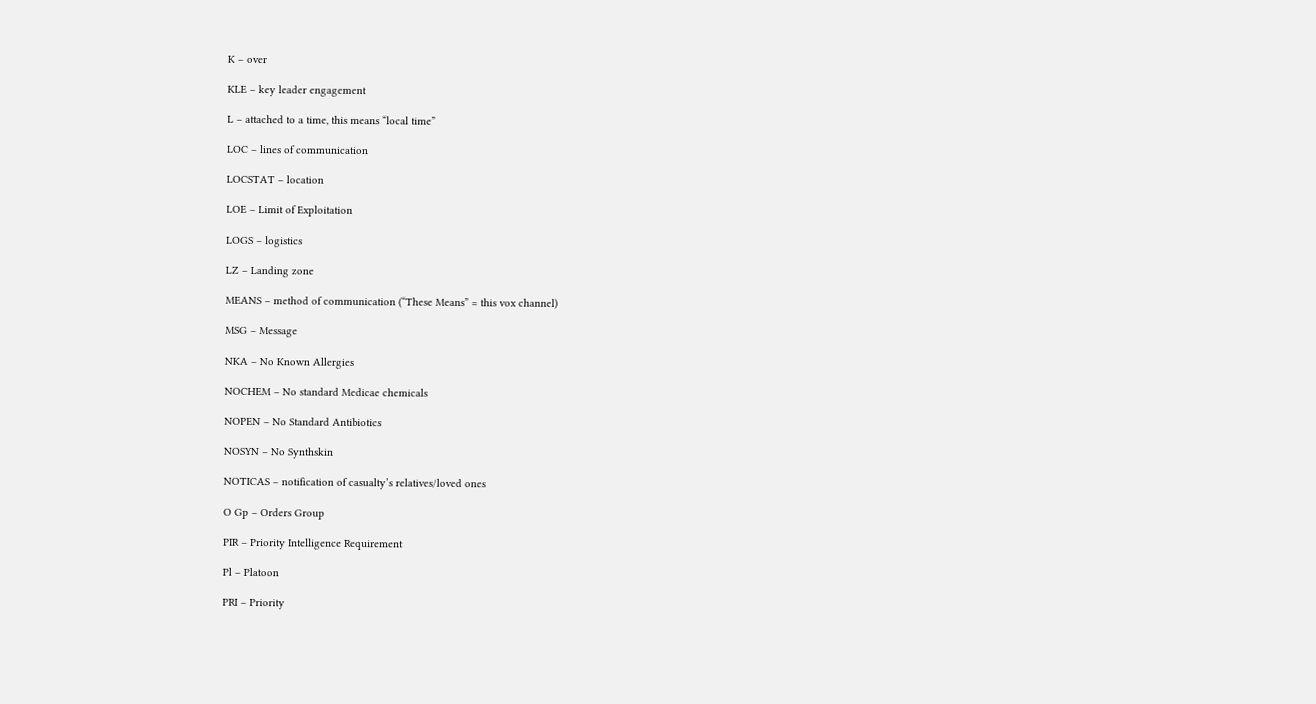K – over

KLE – key leader engagement

L – attached to a time, this means “local time”

LOC – lines of communication

LOCSTAT – location

LOE – Limit of Exploitation

LOGS – logistics

LZ – Landing zone

MEANS – method of communication (“These Means” = this vox channel)

MSG – Message

NKA – No Known Allergies

NOCHEM – No standard Medicae chemicals

NOPEN – No Standard Antibiotics

NOSYN – No Synthskin

NOTICAS – notification of casualty’s relatives/loved ones

O Gp – Orders Group

PIR – Priority Intelligence Requirement

Pl – Platoon

PRI – Priority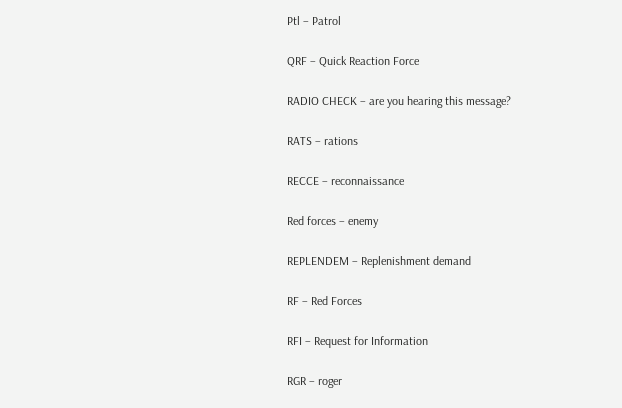Ptl – Patrol

QRF – Quick Reaction Force

RADIO CHECK – are you hearing this message?

RATS – rations

RECCE – reconnaissance

Red forces – enemy

REPLENDEM – Replenishment demand

RF – Red Forces

RFI – Request for Information

RGR – roger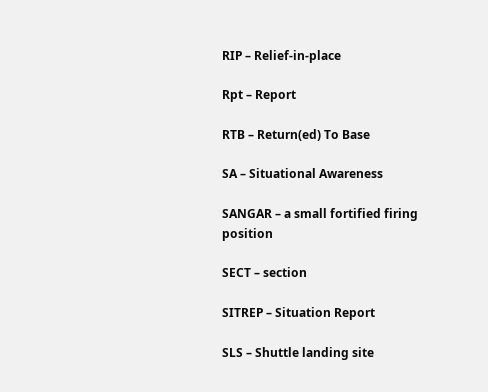RIP – Relief-in-place

Rpt – Report

RTB – Return(ed) To Base

SA – Situational Awareness

SANGAR – a small fortified firing position

SECT – section

SITREP – Situation Report

SLS – Shuttle landing site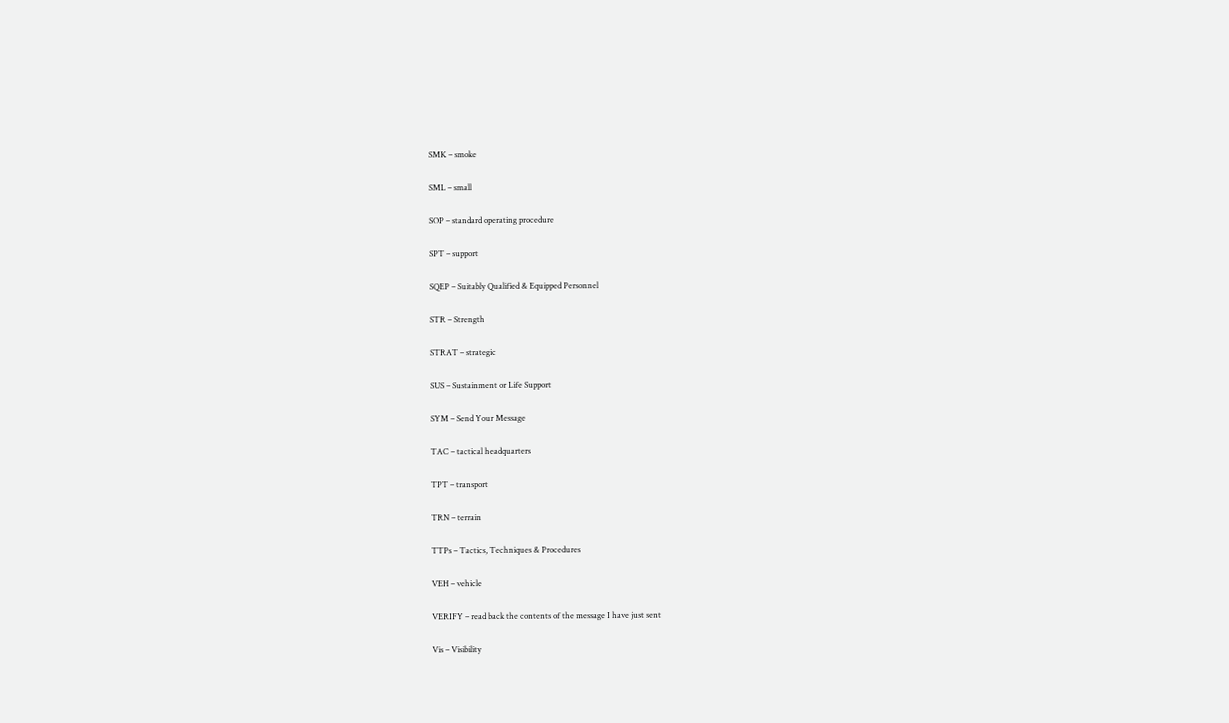SMK – smoke

SML – small

SOP – standard operating procedure

SPT – support

SQEP – Suitably Qualified & Equipped Personnel

STR – Strength

STRAT – strategic

SUS – Sustainment or Life Support

SYM – Send Your Message

TAC – tactical headquarters

TPT – transport

TRN – terrain

TTPs – Tactics, Techniques & Procedures

VEH – vehicle

VERIFY – read back the contents of the message I have just sent

Vis – Visibility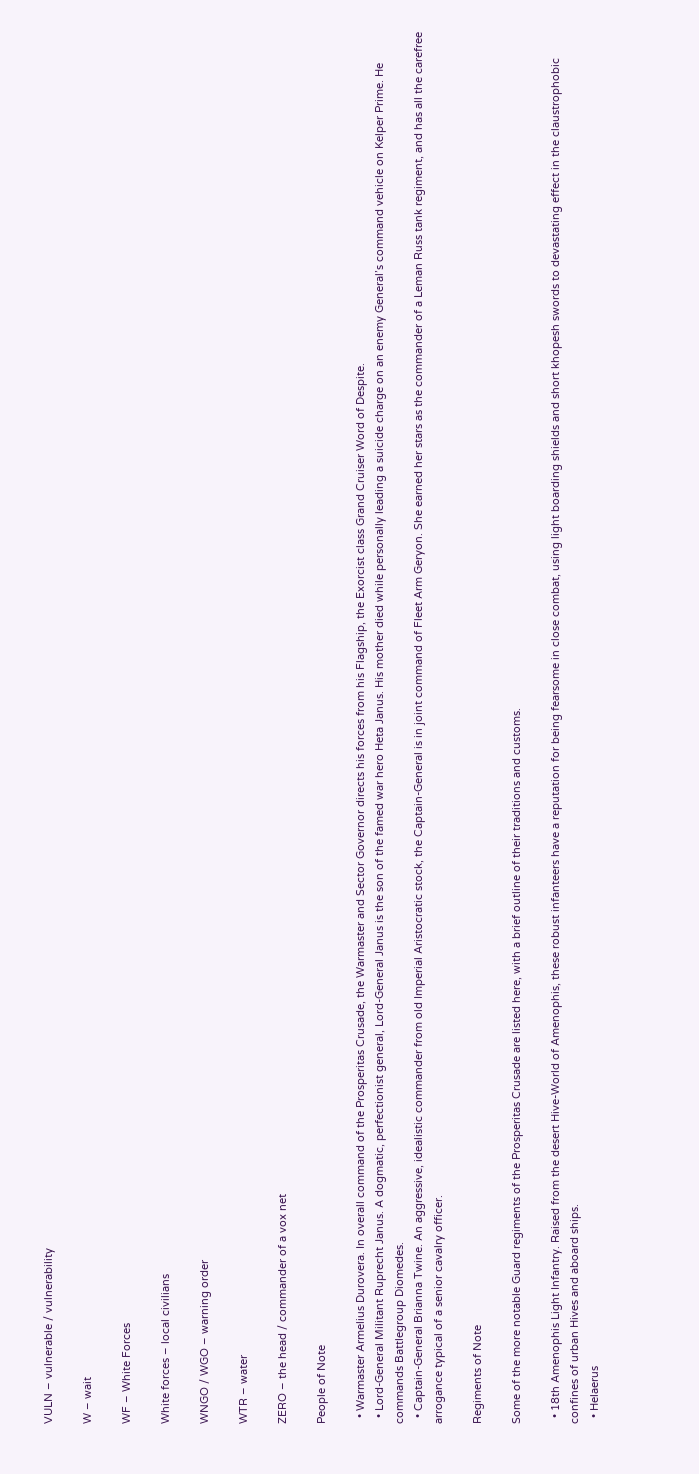VULN – vulnerable / vulnerability

W – wait

WF – White Forces

White forces – local civilians

WNGO / WGO – warning order

WTR – water

ZERO – the head / commander of a vox net

People of Note

  • Warmaster Armelius Durovera. In overall command of the Prosperitas Crusade, the Warmaster and Sector Governor directs his forces from his Flagship, the Exorcist class Grand Cruiser Word of Despite.
  • Lord-General Militant Ruprecht Janus. A dogmatic, perfectionist general, Lord-General Janus is the son of the famed war hero Heta Janus. His mother died while personally leading a suicide charge on an enemy General’s command vehicle on Kelper Prime. He commands Battlegroup Diomedes.
  • Captain-General Brianna Twine. An aggressive, idealistic commander from old Imperial Aristocratic stock, the Captain-General is in joint command of Fleet Arm Geryon. She earned her stars as the commander of a Leman Russ tank regiment, and has all the carefree arrogance typical of a senior cavalry officer.

Regiments of Note

Some of the more notable Guard regiments of the Prosperitas Crusade are listed here, with a brief outline of their traditions and customs.

  • 18th Amenophis Light Infantry. Raised from the desert Hive-World of Amenophis, these robust infanteers have a reputation for being fearsome in close combat, using light boarding shields and short khopesh swords to devastating effect in the claustrophobic confines of urban Hives and aboard ships.
  • Helaerus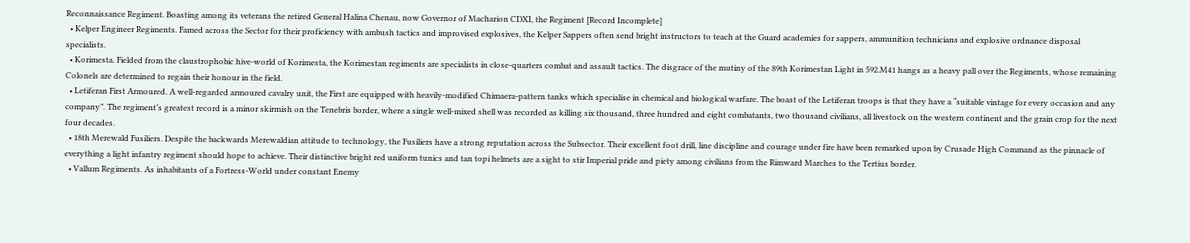Reconnaissance Regiment. Boasting among its veterans the retired General Halina Chenau, now Governor of Macharion CDXI, the Regiment [Record Incomplete]
  • Kelper Engineer Regiments. Famed across the Sector for their proficiency with ambush tactics and improvised explosives, the Kelper Sappers often send bright instructors to teach at the Guard academies for sappers, ammunition technicians and explosive ordnance disposal specialists.
  • Korimesta. Fielded from the claustrophobic hive-world of Korimesta, the Korimestan regiments are specialists in close-quarters combat and assault tactics. The disgrace of the mutiny of the 89th Korimestan Light in 592.M41 hangs as a heavy pall over the Regiments, whose remaining Colonels are determined to regain their honour in the field.
  • Letiferan First Armoured. A well-regarded armoured cavalry unit, the First are equipped with heavily-modified Chimaera-pattern tanks which specialise in chemical and biological warfare. The boast of the Letiferan troops is that they have a “suitable vintage for every occasion and any company”. The regiment’s greatest record is a minor skirmish on the Tenebris border, where a single well-mixed shell was recorded as killing six thousand, three hundred and eight combatants, two thousand civilians, all livestock on the western continent and the grain crop for the next four decades.
  • 18th Merewald Fusiliers. Despite the backwards Merewaldian attitude to technology, the Fusiliers have a strong reputation across the Subsector. Their excellent foot drill, line discipline and courage under fire have been remarked upon by Crusade High Command as the pinnacle of everything a light infantry regiment should hope to achieve. Their distinctive bright red uniform tunics and tan topi helmets are a sight to stir Imperial pride and piety among civilians from the Rimward Marches to the Tertius border.
  • Vallum Regiments. As inhabitants of a Fortress-World under constant Enemy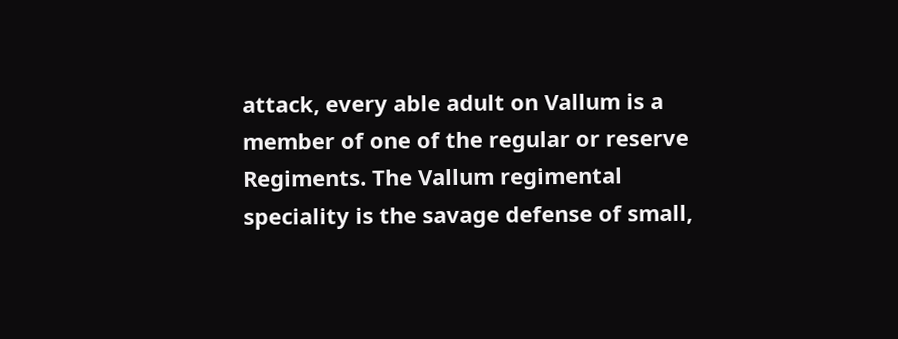attack, every able adult on Vallum is a member of one of the regular or reserve Regiments. The Vallum regimental speciality is the savage defense of small,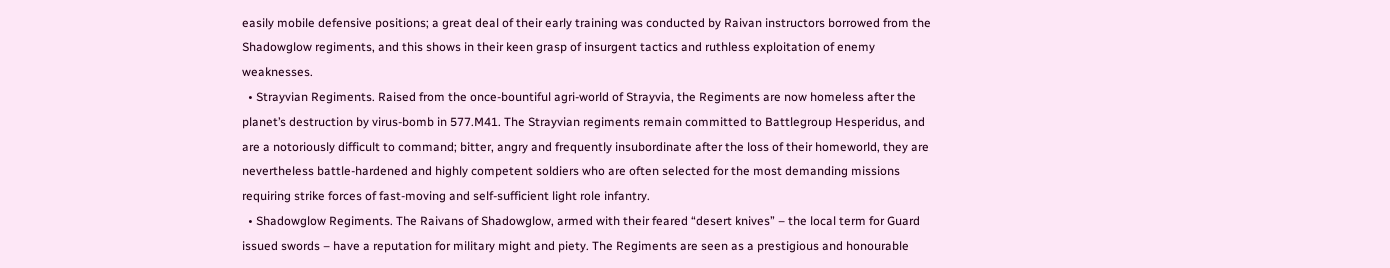easily mobile defensive positions; a great deal of their early training was conducted by Raivan instructors borrowed from the Shadowglow regiments, and this shows in their keen grasp of insurgent tactics and ruthless exploitation of enemy weaknesses.
  • Strayvian Regiments. Raised from the once-bountiful agri-world of Strayvia, the Regiments are now homeless after the planet’s destruction by virus-bomb in 577.M41. The Strayvian regiments remain committed to Battlegroup Hesperidus, and are a notoriously difficult to command; bitter, angry and frequently insubordinate after the loss of their homeworld, they are nevertheless battle-hardened and highly competent soldiers who are often selected for the most demanding missions requiring strike forces of fast-moving and self-sufficient light role infantry.
  • Shadowglow Regiments. The Raivans of Shadowglow, armed with their feared “desert knives” – the local term for Guard issued swords – have a reputation for military might and piety. The Regiments are seen as a prestigious and honourable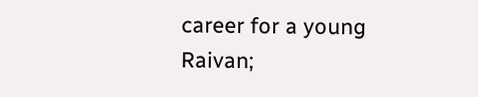career for a young Raivan;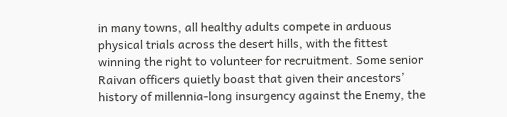in many towns, all healthy adults compete in arduous physical trials across the desert hills, with the fittest winning the right to volunteer for recruitment. Some senior Raivan officers quietly boast that given their ancestors’ history of millennia-long insurgency against the Enemy, the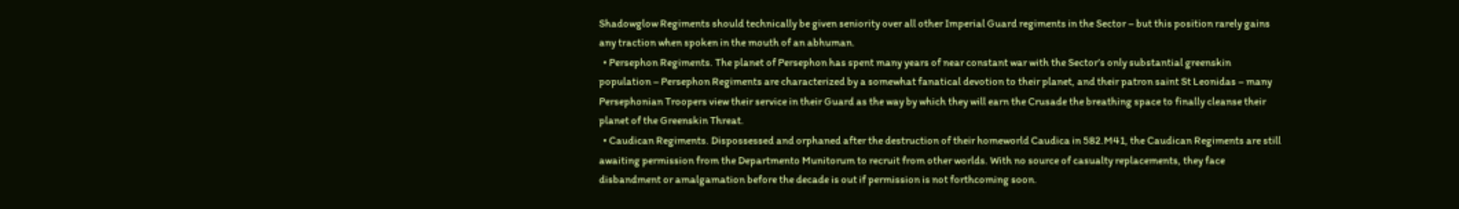Shadowglow Regiments should technically be given seniority over all other Imperial Guard regiments in the Sector – but this position rarely gains any traction when spoken in the mouth of an abhuman.
  • Persephon Regiments. The planet of Persephon has spent many years of near constant war with the Sector’s only substantial greenskin population – Persephon Regiments are characterized by a somewhat fanatical devotion to their planet, and their patron saint St Leonidas – many Persephonian Troopers view their service in their Guard as the way by which they will earn the Crusade the breathing space to finally cleanse their planet of the Greenskin Threat.
  • Caudican Regiments. Dispossessed and orphaned after the destruction of their homeworld Caudica in 582.M41, the Caudican Regiments are still awaiting permission from the Departmento Munitorum to recruit from other worlds. With no source of casualty replacements, they face disbandment or amalgamation before the decade is out if permission is not forthcoming soon.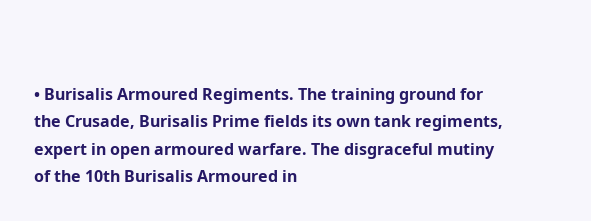• Burisalis Armoured Regiments. The training ground for the Crusade, Burisalis Prime fields its own tank regiments, expert in open armoured warfare. The disgraceful mutiny of the 10th Burisalis Armoured in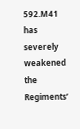592.M41 has severely weakened the Regiments’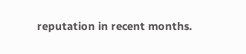reputation in recent months.